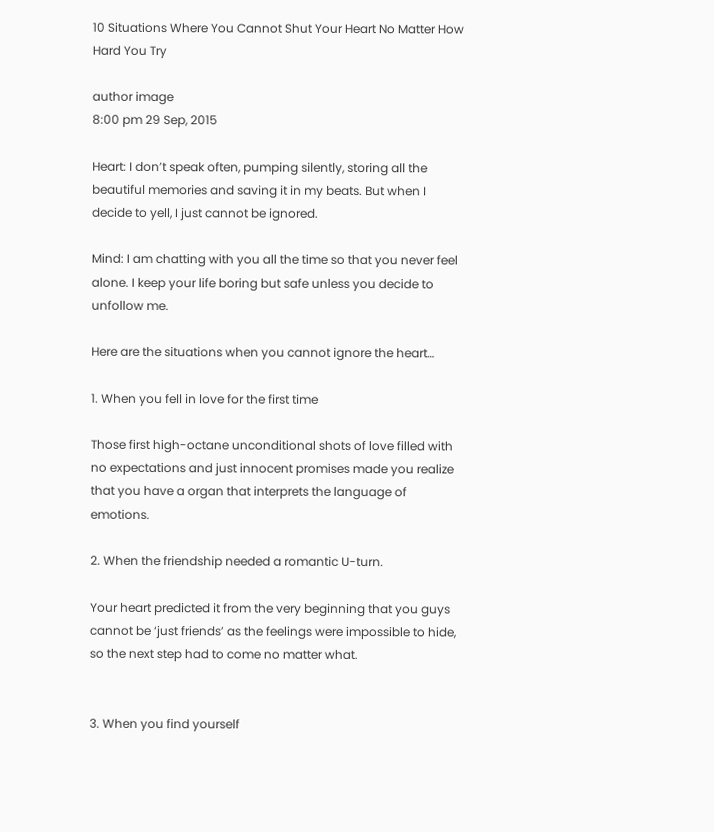10 Situations Where You Cannot Shut Your Heart No Matter How Hard You Try

author image
8:00 pm 29 Sep, 2015

Heart: I don’t speak often, pumping silently, storing all the beautiful memories and saving it in my beats. But when I decide to yell, I just cannot be ignored.

Mind: I am chatting with you all the time so that you never feel alone. I keep your life boring but safe unless you decide to unfollow me.

Here are the situations when you cannot ignore the heart…

1. When you fell in love for the first time

Those first high-octane unconditional shots of love filled with no expectations and just innocent promises made you realize that you have a organ that interprets the language of emotions.

2. When the friendship needed a romantic U-turn.

Your heart predicted it from the very beginning that you guys cannot be ‘just friends’ as the feelings were impossible to hide, so the next step had to come no matter what.


3. When you find yourself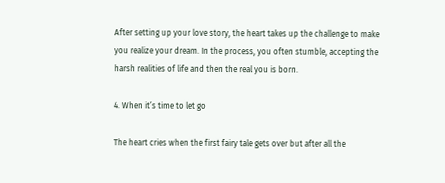After setting up your love story, the heart takes up the challenge to make you realize your dream. In the process, you often stumble, accepting the harsh realities of life and then the real you is born.

4. When it’s time to let go

The heart cries when the first fairy tale gets over but after all the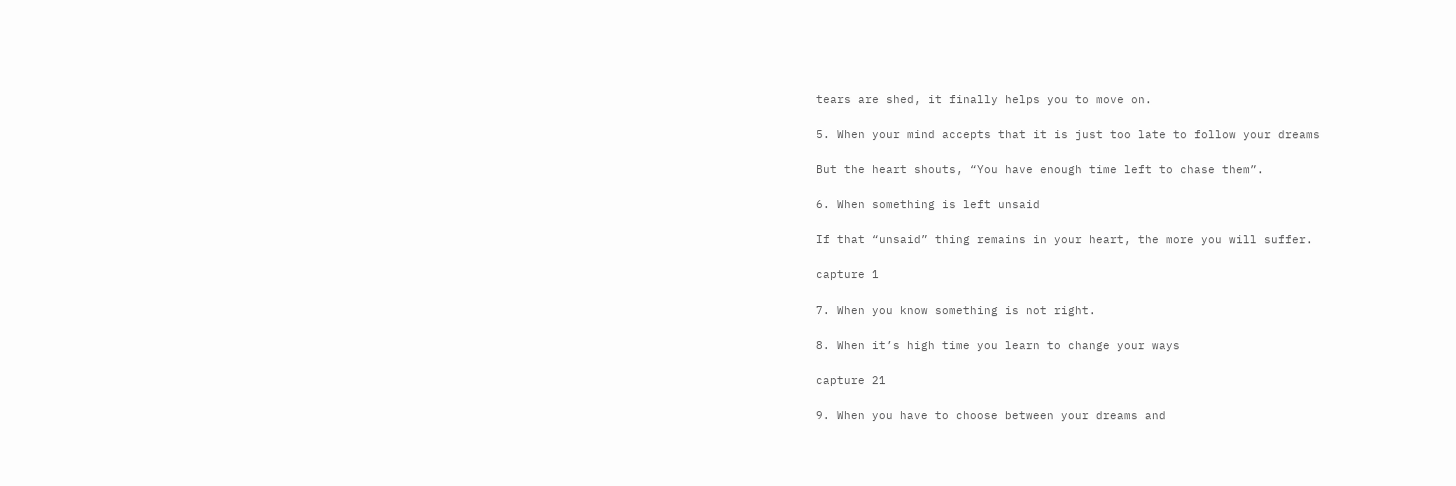tears are shed, it finally helps you to move on.

5. When your mind accepts that it is just too late to follow your dreams

But the heart shouts, “You have enough time left to chase them”.

6. When something is left unsaid

If that “unsaid” thing remains in your heart, the more you will suffer.

capture 1

7. When you know something is not right.

8. When it’s high time you learn to change your ways

capture 21

9. When you have to choose between your dreams and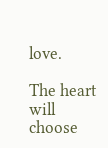love.

The heart will choose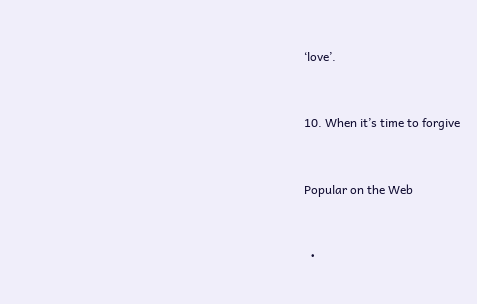‘love’.


10. When it’s time to forgive


Popular on the Web


  •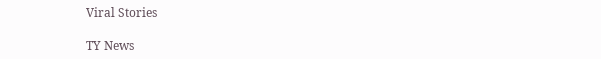Viral Stories

TY News